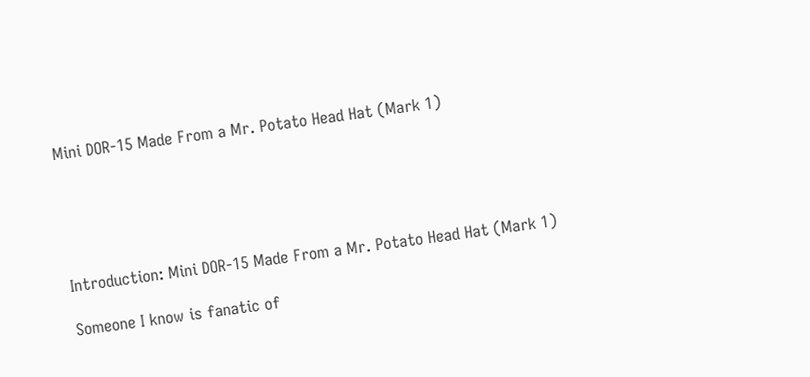Mini DOR-15 Made From a Mr. Potato Head Hat (Mark 1)





Introduction: Mini DOR-15 Made From a Mr. Potato Head Hat (Mark 1)

Someone I know is fanatic of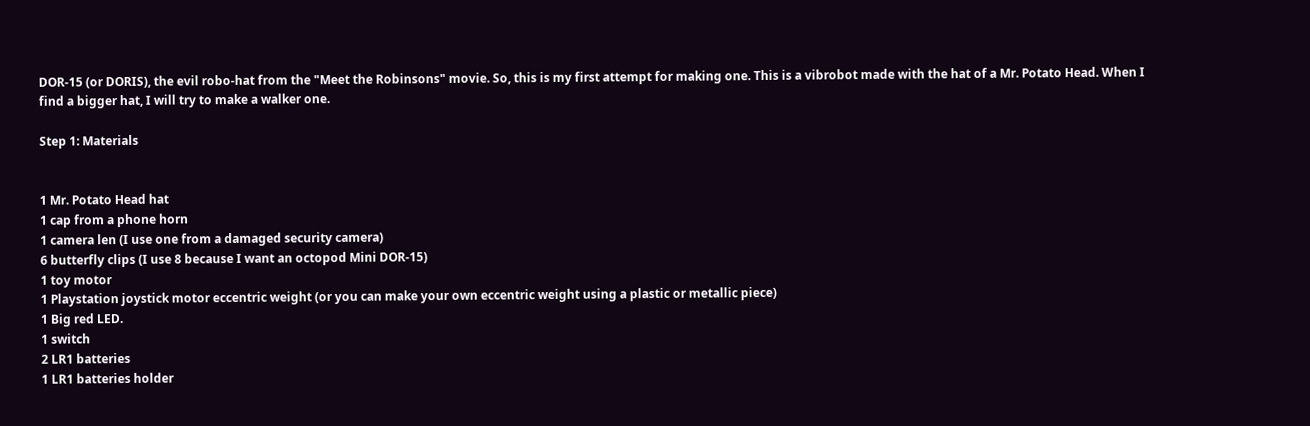DOR-15 (or DORIS), the evil robo-hat from the "Meet the Robinsons" movie. So, this is my first attempt for making one. This is a vibrobot made with the hat of a Mr. Potato Head. When I find a bigger hat, I will try to make a walker one.

Step 1: Materials


1 Mr. Potato Head hat
1 cap from a phone horn
1 camera len (I use one from a damaged security camera)
6 butterfly clips (I use 8 because I want an octopod Mini DOR-15)
1 toy motor
1 Playstation joystick motor eccentric weight (or you can make your own eccentric weight using a plastic or metallic piece)
1 Big red LED.
1 switch
2 LR1 batteries
1 LR1 batteries holder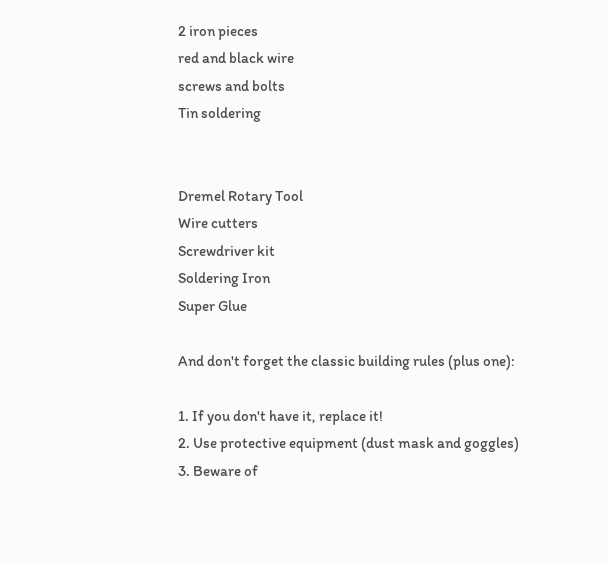2 iron pieces
red and black wire
screws and bolts
Tin soldering


Dremel Rotary Tool
Wire cutters
Screwdriver kit
Soldering Iron
Super Glue

And don't forget the classic building rules (plus one):

1. If you don't have it, replace it!
2. Use protective equipment (dust mask and goggles)
3. Beware of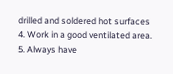drilled and soldered hot surfaces
4. Work in a good ventilated area.
5. Always have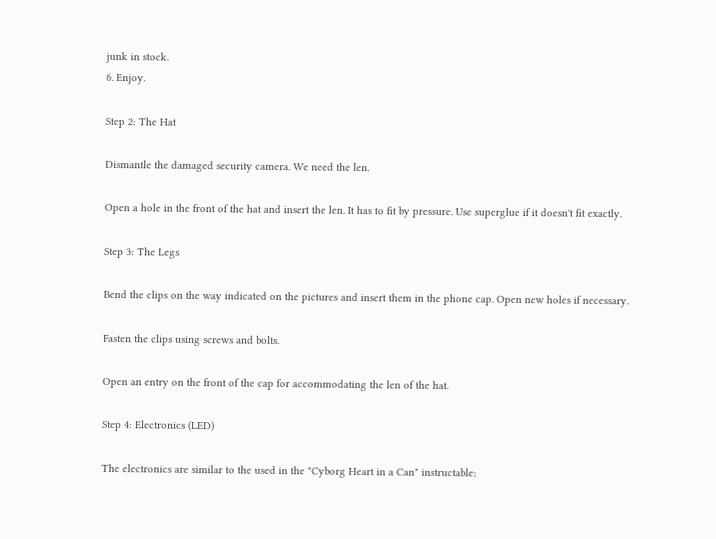junk in stock.
6. Enjoy.

Step 2: The Hat

Dismantle the damaged security camera. We need the len.

Open a hole in the front of the hat and insert the len. It has to fit by pressure. Use superglue if it doesn't fit exactly.

Step 3: The Legs

Bend the clips on the way indicated on the pictures and insert them in the phone cap. Open new holes if necessary.

Fasten the clips using screws and bolts.

Open an entry on the front of the cap for accommodating the len of the hat.

Step 4: Electronics (LED)

The electronics are similar to the used in the "Cyborg Heart in a Can" instructable: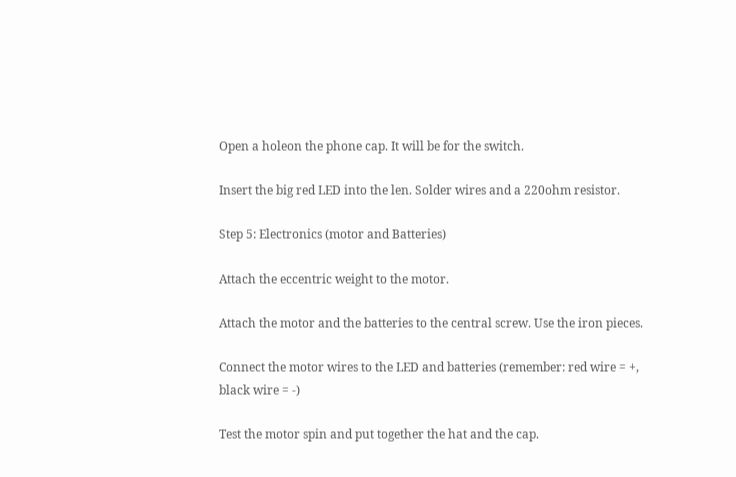Open a holeon the phone cap. It will be for the switch.

Insert the big red LED into the len. Solder wires and a 220ohm resistor.

Step 5: Electronics (motor and Batteries)

Attach the eccentric weight to the motor.

Attach the motor and the batteries to the central screw. Use the iron pieces.

Connect the motor wires to the LED and batteries (remember: red wire = +, black wire = -)

Test the motor spin and put together the hat and the cap.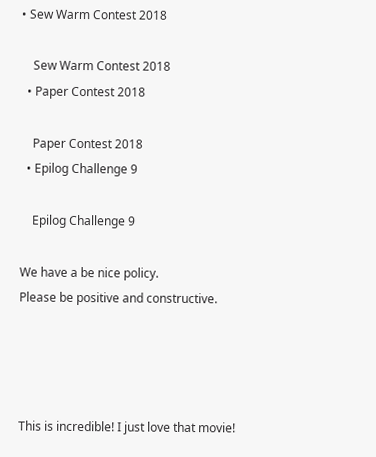• Sew Warm Contest 2018

    Sew Warm Contest 2018
  • Paper Contest 2018

    Paper Contest 2018
  • Epilog Challenge 9

    Epilog Challenge 9

We have a be nice policy.
Please be positive and constructive.




This is incredible! I just love that movie!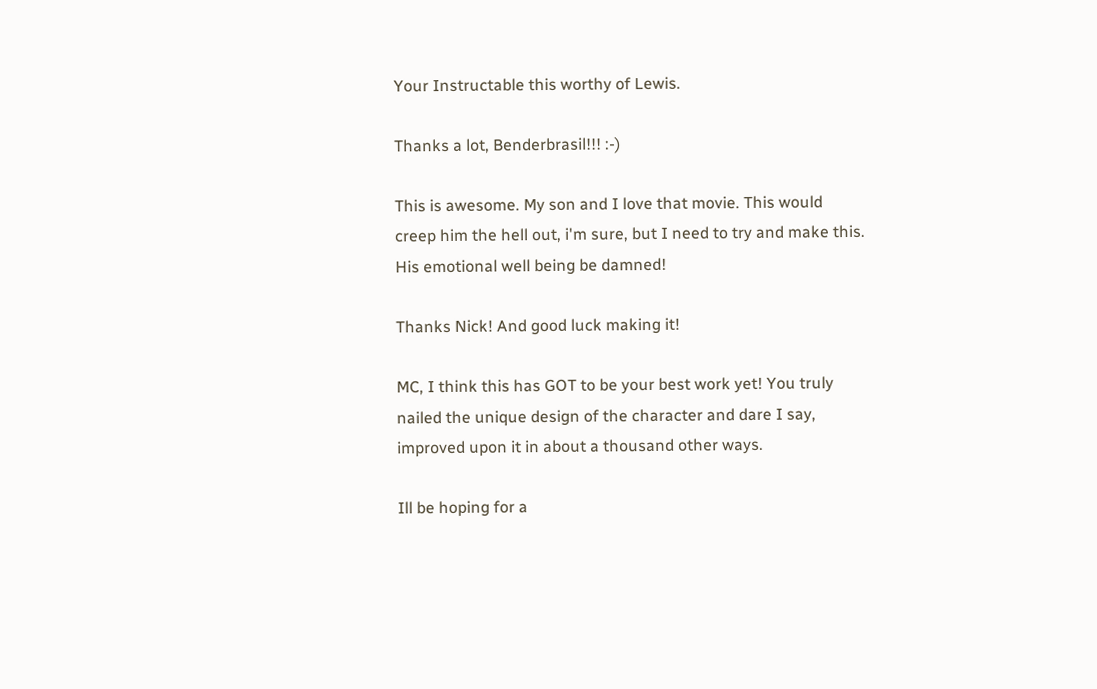Your Instructable this worthy of Lewis.

Thanks a lot, Benderbrasil!!! :-)

This is awesome. My son and I love that movie. This would creep him the hell out, i'm sure, but I need to try and make this. His emotional well being be damned!

Thanks Nick! And good luck making it!

MC, I think this has GOT to be your best work yet! You truly nailed the unique design of the character and dare I say, improved upon it in about a thousand other ways.

Ill be hoping for a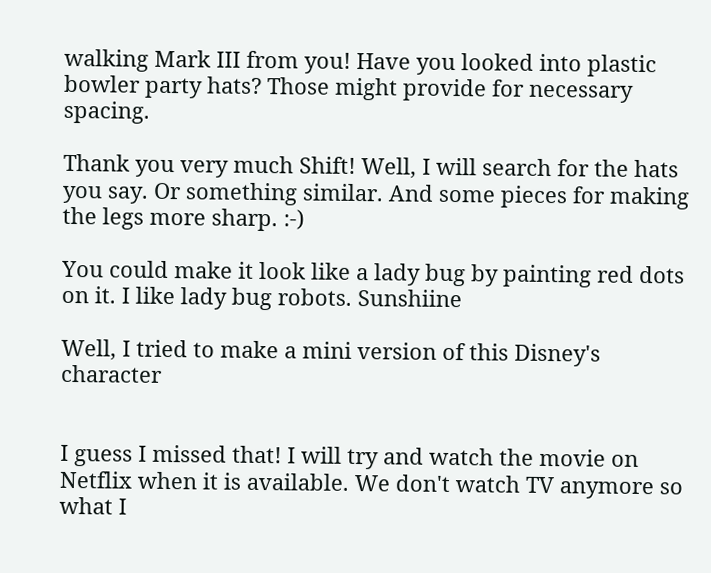walking Mark III from you! Have you looked into plastic bowler party hats? Those might provide for necessary spacing.

Thank you very much Shift! Well, I will search for the hats you say. Or something similar. And some pieces for making the legs more sharp. :-)

You could make it look like a lady bug by painting red dots on it. I like lady bug robots. Sunshiine

Well, I tried to make a mini version of this Disney's character


I guess I missed that! I will try and watch the movie on Netflix when it is available. We don't watch TV anymore so what I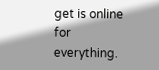get is online for everything.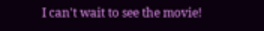I can't wait to see the movie!